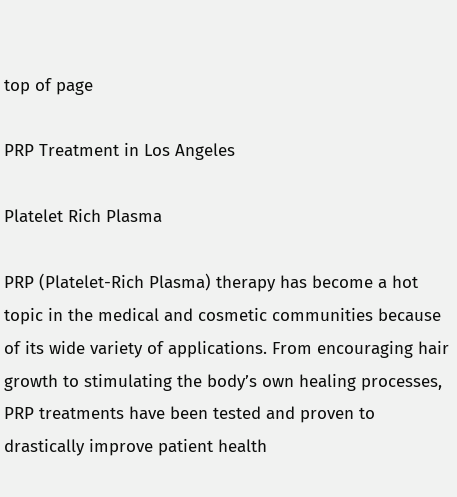top of page

PRP Treatment in Los Angeles

Platelet Rich Plasma

PRP (Platelet-Rich Plasma) therapy has become a hot topic in the medical and cosmetic communities because of its wide variety of applications. From encouraging hair growth to stimulating the body’s own healing processes, PRP treatments have been tested and proven to drastically improve patient health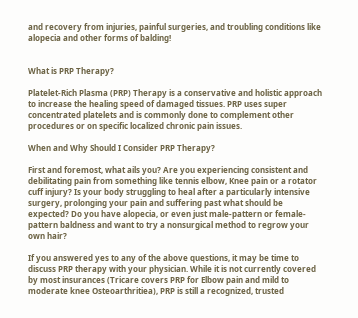and recovery from injuries, painful surgeries, and troubling conditions like alopecia and other forms of balding!


What is PRP Therapy?

Platelet-Rich Plasma (PRP) Therapy is a conservative and holistic approach to increase the healing speed of damaged tissues. PRP uses super concentrated platelets and is commonly done to complement other procedures or on specific localized chronic pain issues.

When and Why Should I Consider PRP Therapy?

First and foremost, what ails you? Are you experiencing consistent and debilitating pain from something like tennis elbow, Knee pain or a rotator cuff injury? Is your body struggling to heal after a particularly intensive surgery, prolonging your pain and suffering past what should be expected? Do you have alopecia, or even just male-pattern or female-pattern baldness and want to try a nonsurgical method to regrow your own hair?

If you answered yes to any of the above questions, it may be time to discuss PRP therapy with your physician. While it is not currently covered by most insurances (Tricare covers PRP for Elbow pain and mild to moderate knee Osteoarthritiea), PRP is still a recognized, trusted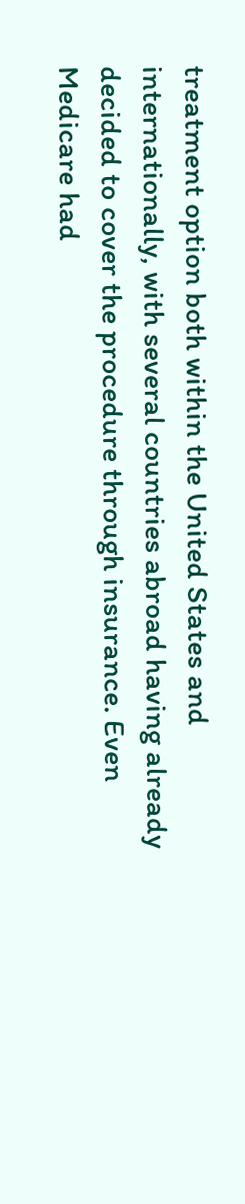treatment option both within the United States and internationally, with several countries abroad having already decided to cover the procedure through insurance. Even Medicare had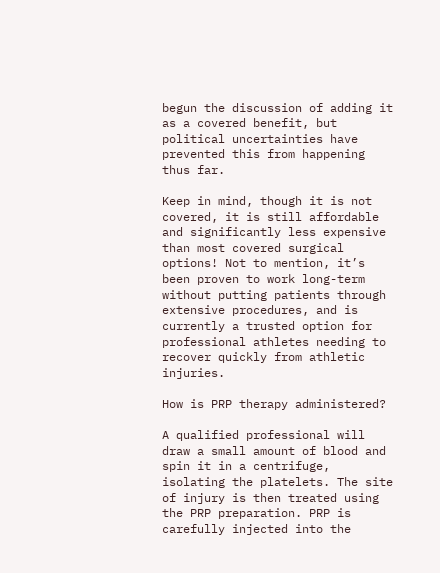begun the discussion of adding it as a covered benefit, but political uncertainties have prevented this from happening thus far.

Keep in mind, though it is not covered, it is still affordable and significantly less expensive than most covered surgical options! Not to mention, it’s been proven to work long-term without putting patients through extensive procedures, and is currently a trusted option for professional athletes needing to recover quickly from athletic injuries.

How is PRP therapy administered?

A qualified professional will draw a small amount of blood and spin it in a centrifuge, isolating the platelets. The site of injury is then treated using the PRP preparation. PRP is carefully injected into the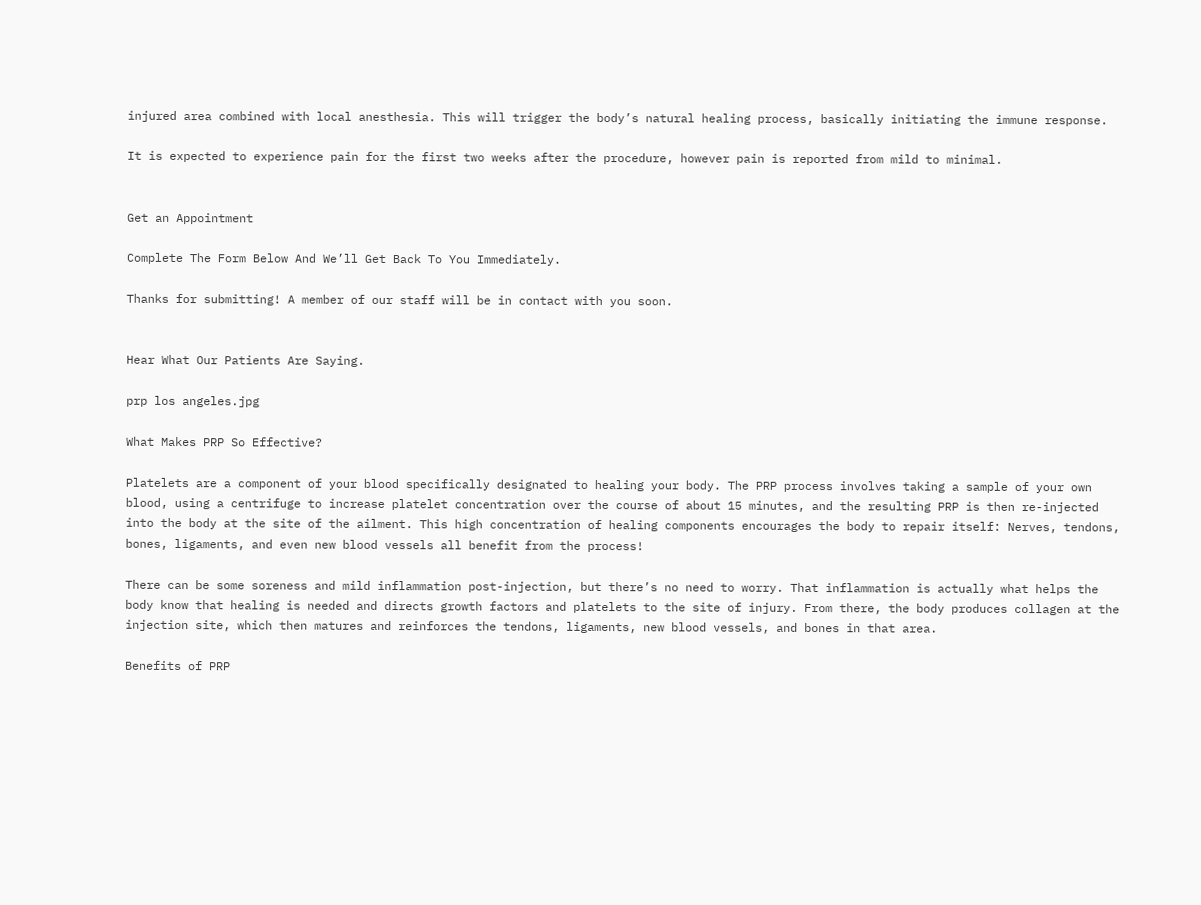injured area combined with local anesthesia. This will trigger the body’s natural healing process, basically initiating the immune response.

It is expected to experience pain for the first two weeks after the procedure, however pain is reported from mild to minimal.


Get an Appointment

Complete The Form Below And We’ll Get Back To You Immediately.

Thanks for submitting! A member of our staff will be in contact with you soon.


Hear What Our Patients Are Saying.

prp los angeles.jpg

What Makes PRP So Effective?

Platelets are a component of your blood specifically designated to healing your body. The PRP process involves taking a sample of your own blood, using a centrifuge to increase platelet concentration over the course of about 15 minutes, and the resulting PRP is then re-injected into the body at the site of the ailment. This high concentration of healing components encourages the body to repair itself: Nerves, tendons, bones, ligaments, and even new blood vessels all benefit from the process!

There can be some soreness and mild inflammation post-injection, but there’s no need to worry. That inflammation is actually what helps the body know that healing is needed and directs growth factors and platelets to the site of injury. From there, the body produces collagen at the injection site, which then matures and reinforces the tendons, ligaments, new blood vessels, and bones in that area.

Benefits of PRP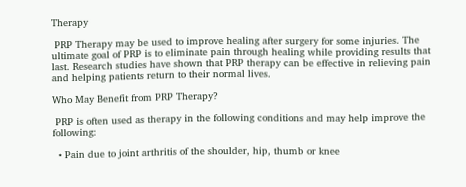Therapy

 PRP Therapy may be used to improve healing after surgery for some injuries. The ultimate goal of PRP is to eliminate pain through healing while providing results that last. Research studies have shown that PRP therapy can be effective in relieving pain and helping patients return to their normal lives.

Who May Benefit from PRP Therapy?

 PRP is often used as therapy in the following conditions and may help improve the following:

  • Pain due to joint arthritis of the shoulder, hip, thumb or knee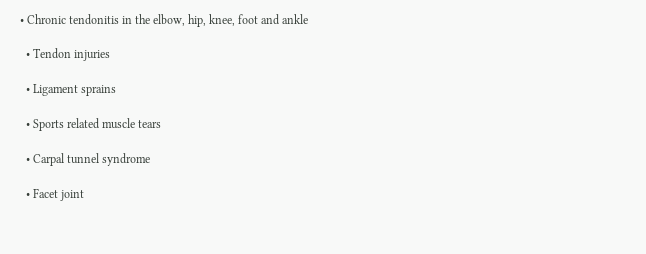• Chronic tendonitis in the elbow, hip, knee, foot and ankle

  • Tendon injuries

  • Ligament sprains

  • Sports related muscle tears

  • Carpal tunnel syndrome

  • Facet joint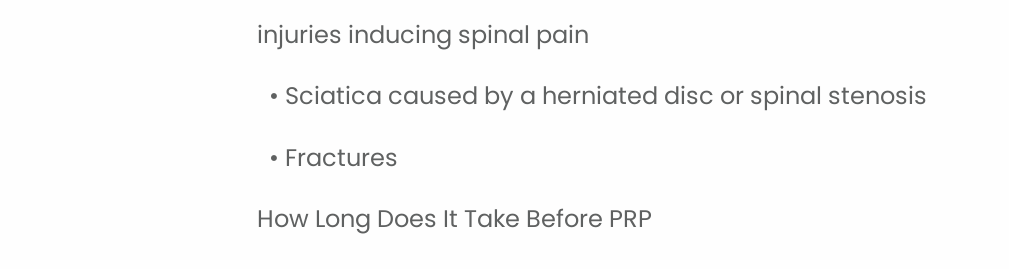injuries inducing spinal pain

  • Sciatica caused by a herniated disc or spinal stenosis

  • Fractures

How Long Does It Take Before PRP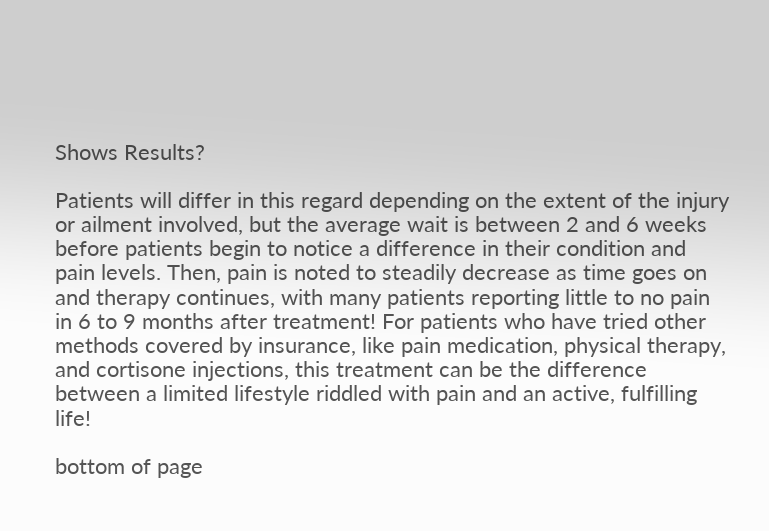Shows Results?

Patients will differ in this regard depending on the extent of the injury or ailment involved, but the average wait is between 2 and 6 weeks before patients begin to notice a difference in their condition and pain levels. Then, pain is noted to steadily decrease as time goes on and therapy continues, with many patients reporting little to no pain in 6 to 9 months after treatment! For patients who have tried other methods covered by insurance, like pain medication, physical therapy, and cortisone injections, this treatment can be the difference between a limited lifestyle riddled with pain and an active, fulfilling life!

bottom of page